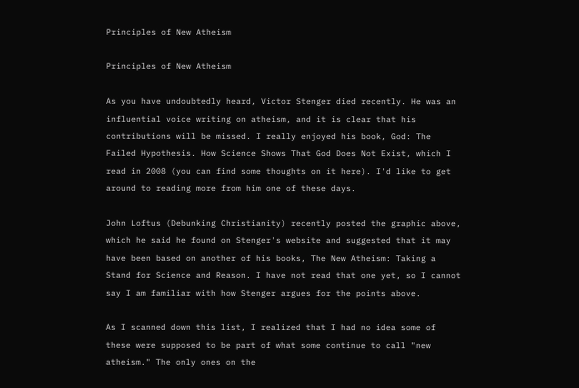Principles of New Atheism

Principles of New Atheism

As you have undoubtedly heard, Victor Stenger died recently. He was an influential voice writing on atheism, and it is clear that his contributions will be missed. I really enjoyed his book, God: The Failed Hypothesis. How Science Shows That God Does Not Exist, which I read in 2008 (you can find some thoughts on it here). I'd like to get around to reading more from him one of these days.

John Loftus (Debunking Christianity) recently posted the graphic above, which he said he found on Stenger's website and suggested that it may have been based on another of his books, The New Atheism: Taking a Stand for Science and Reason. I have not read that one yet, so I cannot say I am familiar with how Stenger argues for the points above.

As I scanned down this list, I realized that I had no idea some of these were supposed to be part of what some continue to call "new atheism." The only ones on the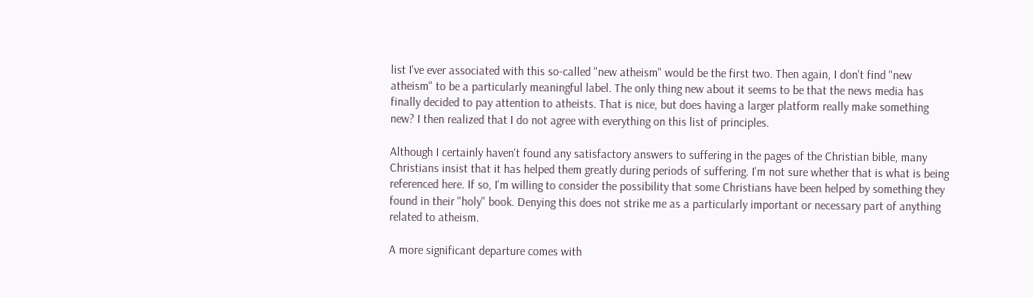list I've ever associated with this so-called "new atheism" would be the first two. Then again, I don't find "new atheism" to be a particularly meaningful label. The only thing new about it seems to be that the news media has finally decided to pay attention to atheists. That is nice, but does having a larger platform really make something new? I then realized that I do not agree with everything on this list of principles.

Although I certainly haven't found any satisfactory answers to suffering in the pages of the Christian bible, many Christians insist that it has helped them greatly during periods of suffering. I'm not sure whether that is what is being referenced here. If so, I'm willing to consider the possibility that some Christians have been helped by something they found in their "holy" book. Denying this does not strike me as a particularly important or necessary part of anything related to atheism.

A more significant departure comes with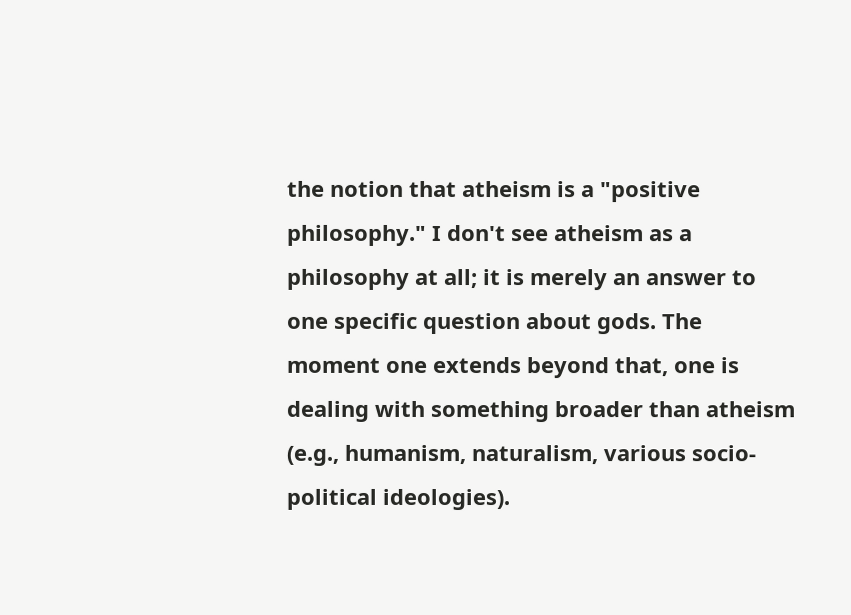the notion that atheism is a "positive philosophy." I don't see atheism as a philosophy at all; it is merely an answer to one specific question about gods. The moment one extends beyond that, one is dealing with something broader than atheism (e.g., humanism, naturalism, various socio-political ideologies).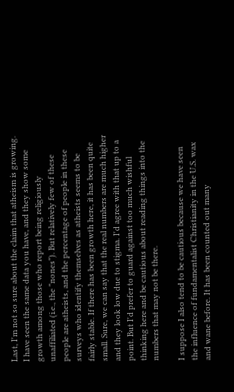Last, I'm not so sure about the claim that atheism is growing. I have seen the same data you have, and they show some growth among those who report being religiously unaffiliated (i.e., the "nones"). But relatively few of these people are atheists, and the percentage of people in these surveys who identify themselves as atheists seems to be fairly stable. If there has been growth here, it has been quite small. Sure, we can say that the real numbers are much higher and they look low due to stigma. I'd agree with that up to a point. But I'd prefer to guard against too much wishful thinking here and be cautious about reading things into the numbers that may not be there.

I suppose I also tend to be cautious because we have seen the influence of fundamentalist Christianity in the U.S. wax and wane before. It has been counted out many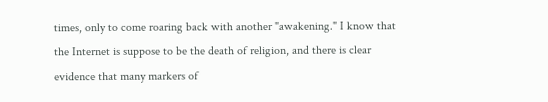times, only to come roaring back with another "awakening." I know that the Internet is suppose to be the death of religion, and there is clear evidence that many markers of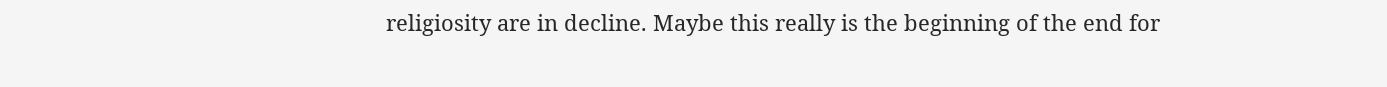religiosity are in decline. Maybe this really is the beginning of the end for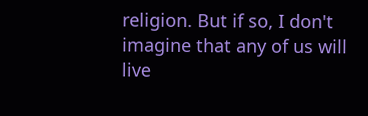religion. But if so, I don't imagine that any of us will live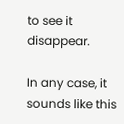to see it disappear.

In any case, it sounds like this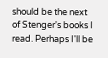should be the next of Stenger's books I read. Perhaps I'll be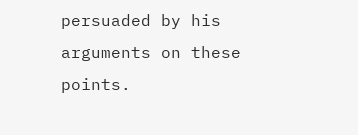persuaded by his arguments on these points.